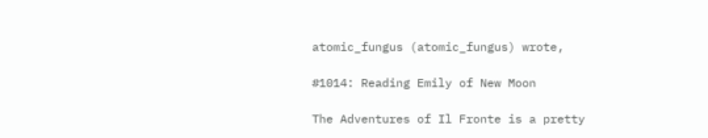atomic_fungus (atomic_fungus) wrote,

#1014: Reading Emily of New Moon

The Adventures of Il Fronte is a pretty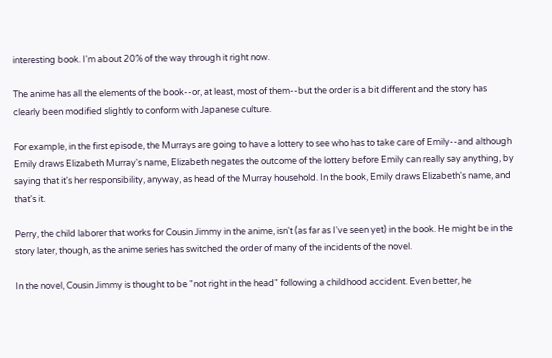interesting book. I'm about 20% of the way through it right now.

The anime has all the elements of the book--or, at least, most of them--but the order is a bit different and the story has clearly been modified slightly to conform with Japanese culture.

For example, in the first episode, the Murrays are going to have a lottery to see who has to take care of Emily--and although Emily draws Elizabeth Murray's name, Elizabeth negates the outcome of the lottery before Emily can really say anything, by saying that it's her responsibility, anyway, as head of the Murray household. In the book, Emily draws Elizabeth's name, and that's it.

Perry, the child laborer that works for Cousin Jimmy in the anime, isn't (as far as I've seen yet) in the book. He might be in the story later, though, as the anime series has switched the order of many of the incidents of the novel.

In the novel, Cousin Jimmy is thought to be "not right in the head" following a childhood accident. Even better, he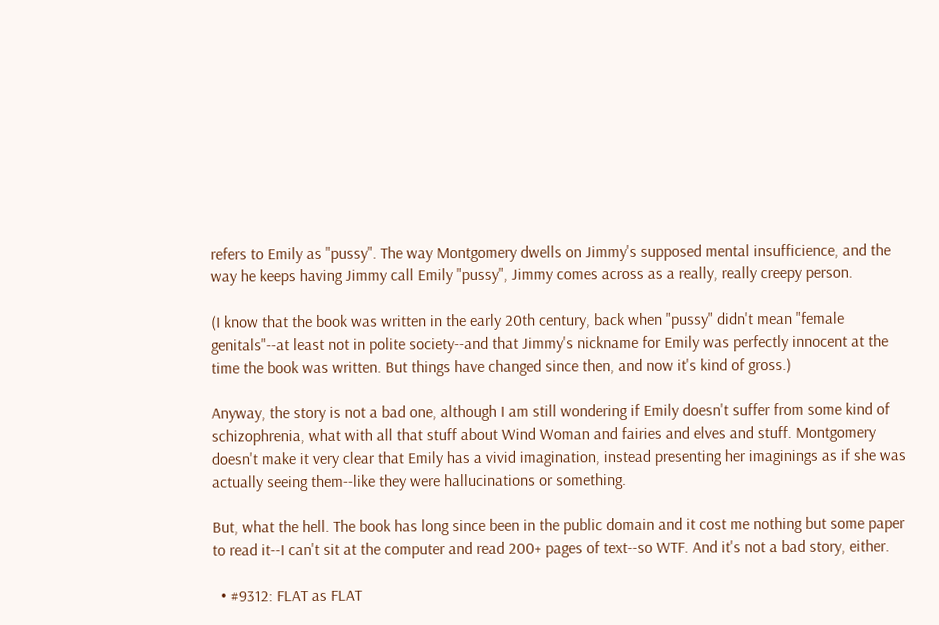refers to Emily as "pussy". The way Montgomery dwells on Jimmy's supposed mental insufficience, and the way he keeps having Jimmy call Emily "pussy", Jimmy comes across as a really, really creepy person.

(I know that the book was written in the early 20th century, back when "pussy" didn't mean "female genitals"--at least not in polite society--and that Jimmy's nickname for Emily was perfectly innocent at the time the book was written. But things have changed since then, and now it's kind of gross.)

Anyway, the story is not a bad one, although I am still wondering if Emily doesn't suffer from some kind of schizophrenia, what with all that stuff about Wind Woman and fairies and elves and stuff. Montgomery doesn't make it very clear that Emily has a vivid imagination, instead presenting her imaginings as if she was actually seeing them--like they were hallucinations or something.

But, what the hell. The book has long since been in the public domain and it cost me nothing but some paper to read it--I can't sit at the computer and read 200+ pages of text--so WTF. And it's not a bad story, either.

  • #9312: FLAT as FLAT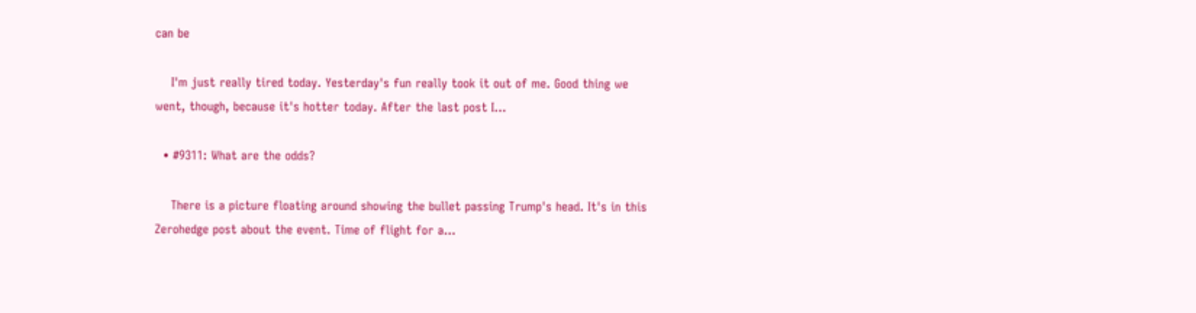can be

    I'm just really tired today. Yesterday's fun really took it out of me. Good thing we went, though, because it's hotter today. After the last post I…

  • #9311: What are the odds?

    There is a picture floating around showing the bullet passing Trump's head. It's in this Zerohedge post about the event. Time of flight for a…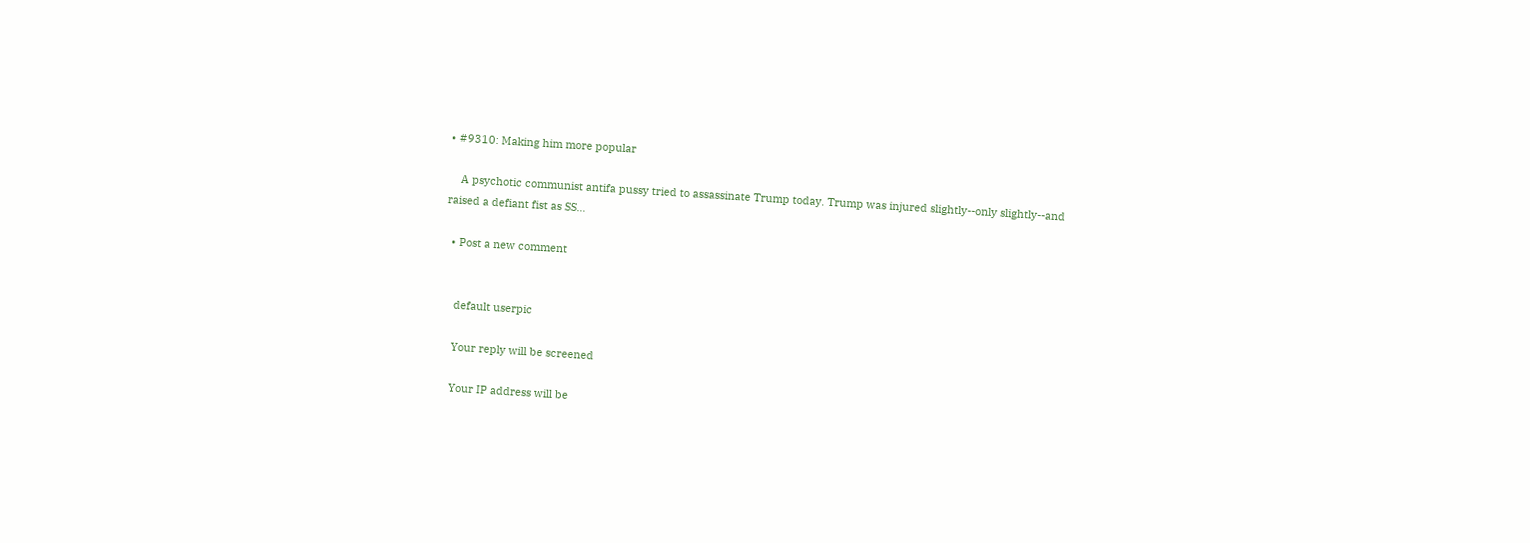• #9310: Making him more popular

    A psychotic communist antifa pussy tried to assassinate Trump today. Trump was injured slightly--only slightly--and raised a defiant fist as SS…

  • Post a new comment


    default userpic

    Your reply will be screened

    Your IP address will be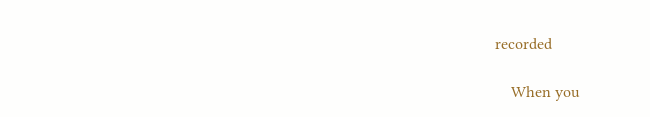recorded

    When you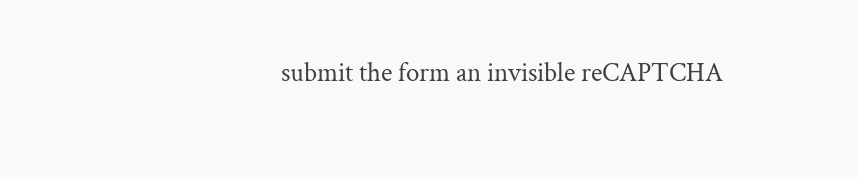submit the form an invisible reCAPTCHA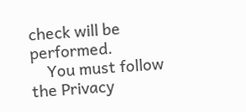check will be performed.
    You must follow the Privacy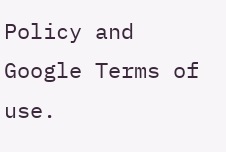Policy and Google Terms of use.